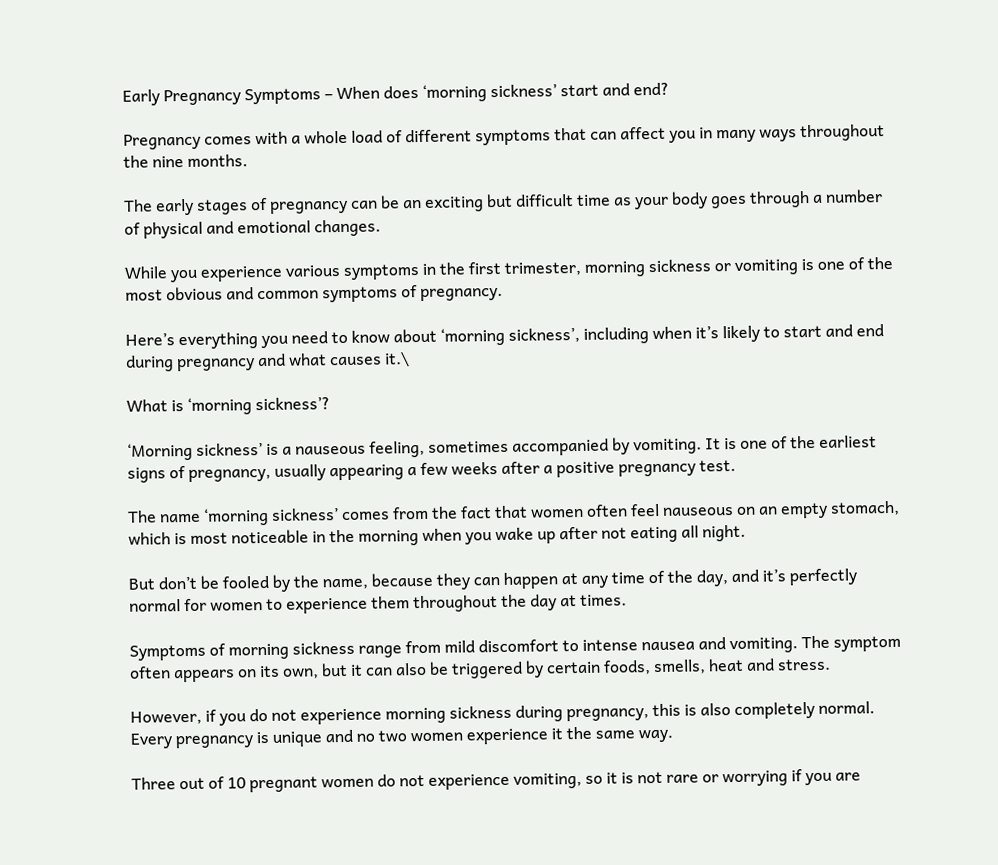Early Pregnancy Symptoms – When does ‘morning sickness’ start and end?

Pregnancy comes with a whole load of different symptoms that can affect you in many ways throughout the nine months.

The early stages of pregnancy can be an exciting but difficult time as your body goes through a number of physical and emotional changes.

While you experience various symptoms in the first trimester, morning sickness or vomiting is one of the most obvious and common symptoms of pregnancy.

Here’s everything you need to know about ‘morning sickness’, including when it’s likely to start and end during pregnancy and what causes it.\

What is ‘morning sickness’?

‘Morning sickness’ is a nauseous feeling, sometimes accompanied by vomiting. It is one of the earliest signs of pregnancy, usually appearing a few weeks after a positive pregnancy test.

The name ‘morning sickness’ comes from the fact that women often feel nauseous on an empty stomach, which is most noticeable in the morning when you wake up after not eating all night.

But don’t be fooled by the name, because they can happen at any time of the day, and it’s perfectly normal for women to experience them throughout the day at times.

Symptoms of morning sickness range from mild discomfort to intense nausea and vomiting. The symptom often appears on its own, but it can also be triggered by certain foods, smells, heat and stress.

However, if you do not experience morning sickness during pregnancy, this is also completely normal. Every pregnancy is unique and no two women experience it the same way.

Three out of 10 pregnant women do not experience vomiting, so it is not rare or worrying if you are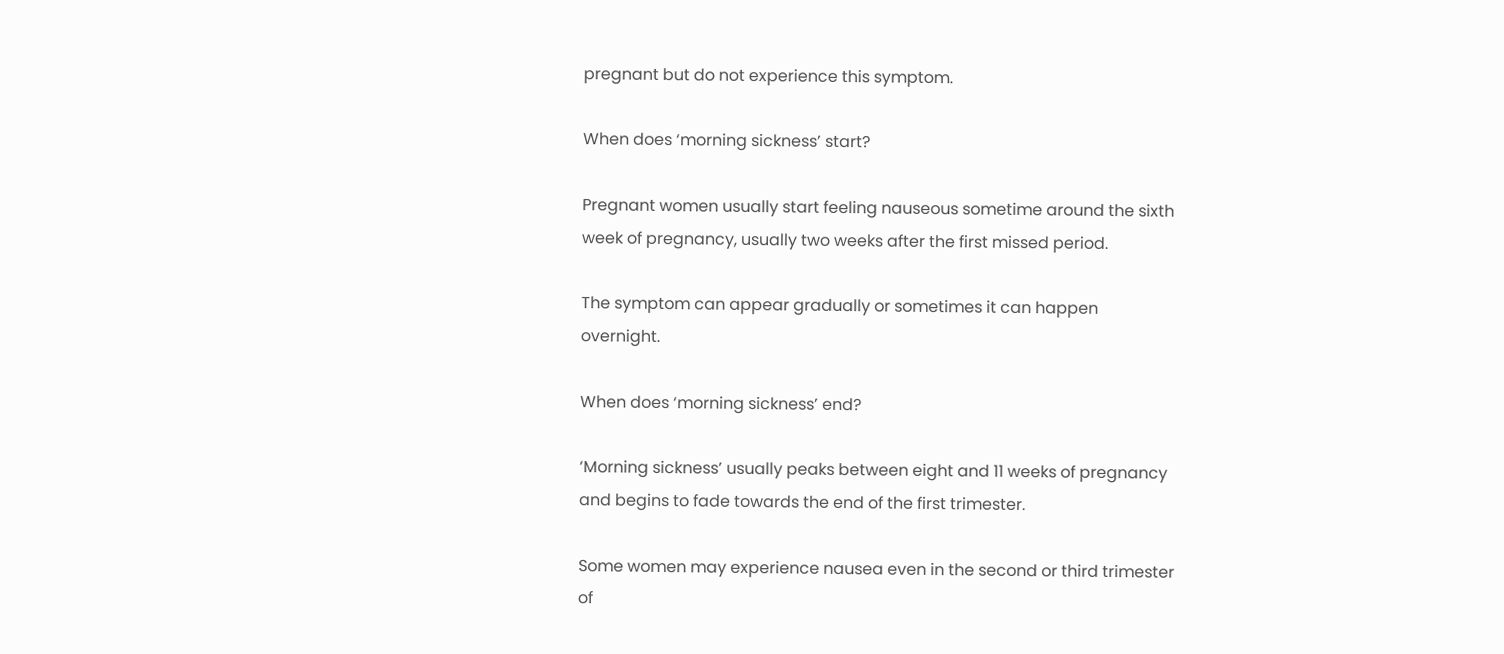pregnant but do not experience this symptom.

When does ‘morning sickness’ start?

Pregnant women usually start feeling nauseous sometime around the sixth week of pregnancy, usually two weeks after the first missed period.

The symptom can appear gradually or sometimes it can happen overnight.

When does ‘morning sickness’ end?

‘Morning sickness’ usually peaks between eight and 11 weeks of pregnancy and begins to fade towards the end of the first trimester.

Some women may experience nausea even in the second or third trimester of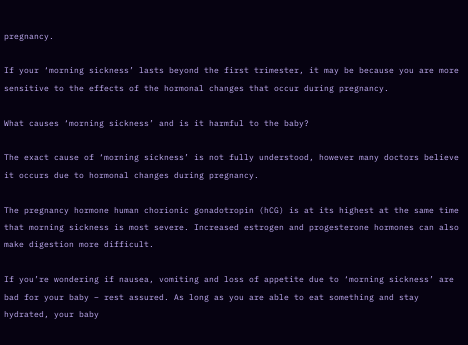pregnancy.

If your ‘morning sickness’ lasts beyond the first trimester, it may be because you are more sensitive to the effects of the hormonal changes that occur during pregnancy.

What causes ‘morning sickness’ and is it harmful to the baby?

The exact cause of ‘morning sickness’ is not fully understood, however many doctors believe it occurs due to hormonal changes during pregnancy.

The pregnancy hormone human chorionic gonadotropin (hCG) is at its highest at the same time that morning sickness is most severe. Increased estrogen and progesterone hormones can also make digestion more difficult.

If you’re wondering if nausea, vomiting and loss of appetite due to ‘morning sickness’ are bad for your baby – rest assured. As long as you are able to eat something and stay hydrated, your baby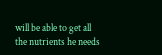will be able to get all the nutrients he needs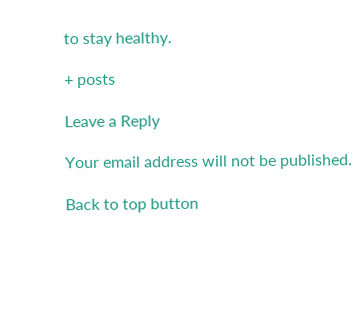to stay healthy.

+ posts

Leave a Reply

Your email address will not be published.

Back to top button